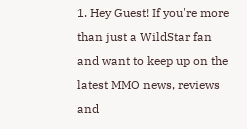1. Hey Guest! If you're more than just a WildStar fan and want to keep up on the latest MMO news, reviews and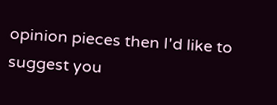opinion pieces then I'd like to suggest you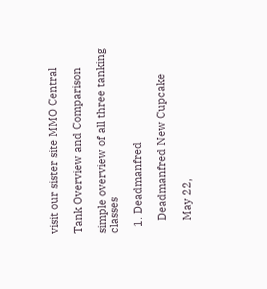visit our sister site MMO Central

Tank Overview and Comparison

simple overview of all three tanking classes

  1. Deadmanfred

    Deadmanfred New Cupcake

    May 22,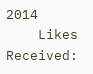2014
    Likes Received: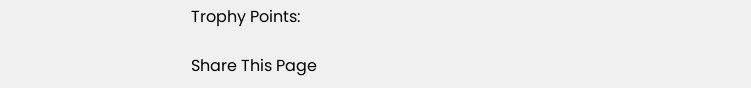Trophy Points:

Share This Page